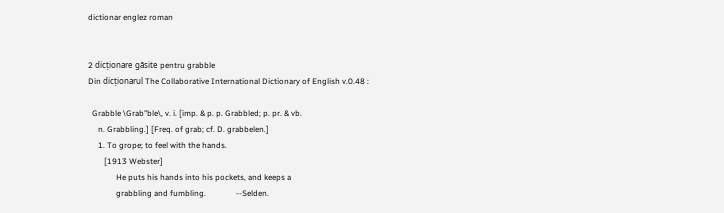dictionar englez roman


2 dicționare găsite pentru grabble
Din dicționarul The Collaborative International Dictionary of English v.0.48 :

  Grabble \Grab"ble\, v. i. [imp. & p. p. Grabbled; p. pr. & vb.
     n. Grabbling.] [Freq. of grab; cf. D. grabbelen.]
     1. To grope; to feel with the hands.
        [1913 Webster]
              He puts his hands into his pockets, and keeps a
              grabbling and fumbling.               --Selden.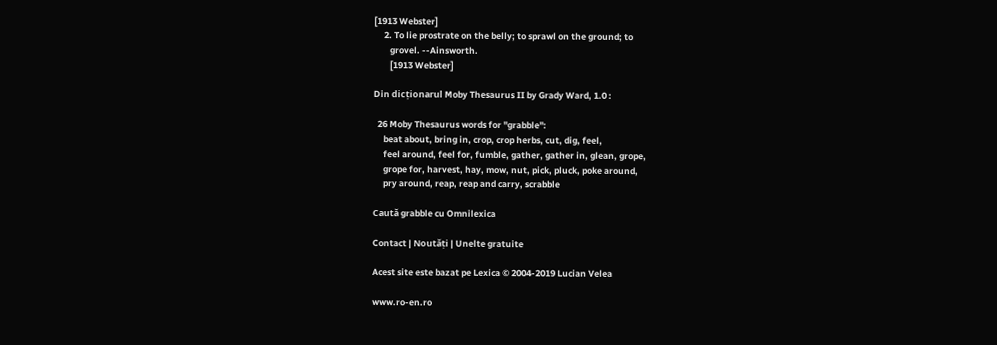[1913 Webster]
     2. To lie prostrate on the belly; to sprawl on the ground; to
        grovel. --Ainsworth.
        [1913 Webster]

Din dicționarul Moby Thesaurus II by Grady Ward, 1.0 :

  26 Moby Thesaurus words for "grabble":
     beat about, bring in, crop, crop herbs, cut, dig, feel,
     feel around, feel for, fumble, gather, gather in, glean, grope,
     grope for, harvest, hay, mow, nut, pick, pluck, poke around,
     pry around, reap, reap and carry, scrabble

Caută grabble cu Omnilexica

Contact | Noutăți | Unelte gratuite

Acest site este bazat pe Lexica © 2004-2019 Lucian Velea

www.ro-en.ro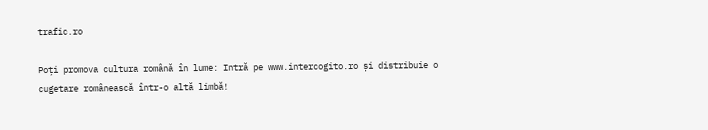trafic.ro

Poți promova cultura română în lume: Intră pe www.intercogito.ro și distribuie o cugetare românească într-o altă limbă!